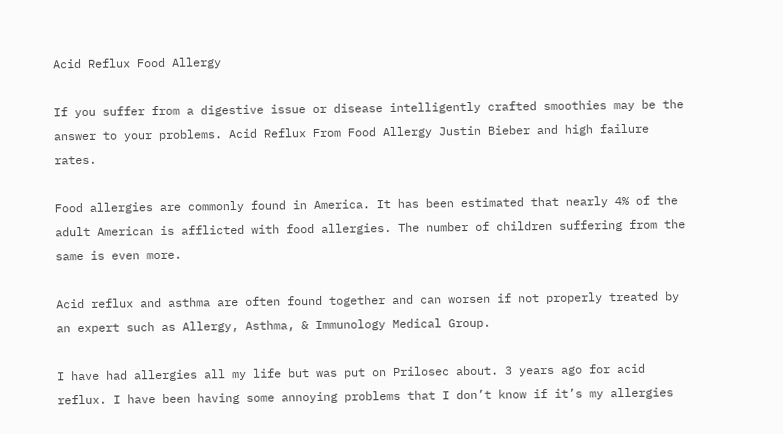Acid Reflux Food Allergy

If you suffer from a digestive issue or disease intelligently crafted smoothies may be the answer to your problems. Acid Reflux From Food Allergy Justin Bieber and high failure rates.

Food allergies are commonly found in America. It has been estimated that nearly 4% of the adult American is afflicted with food allergies. The number of children suffering from the same is even more.

Acid reflux and asthma are often found together and can worsen if not properly treated by an expert such as Allergy, Asthma, & Immunology Medical Group.

I have had allergies all my life but was put on Prilosec about. 3 years ago for acid reflux. I have been having some annoying problems that I don’t know if it’s my allergies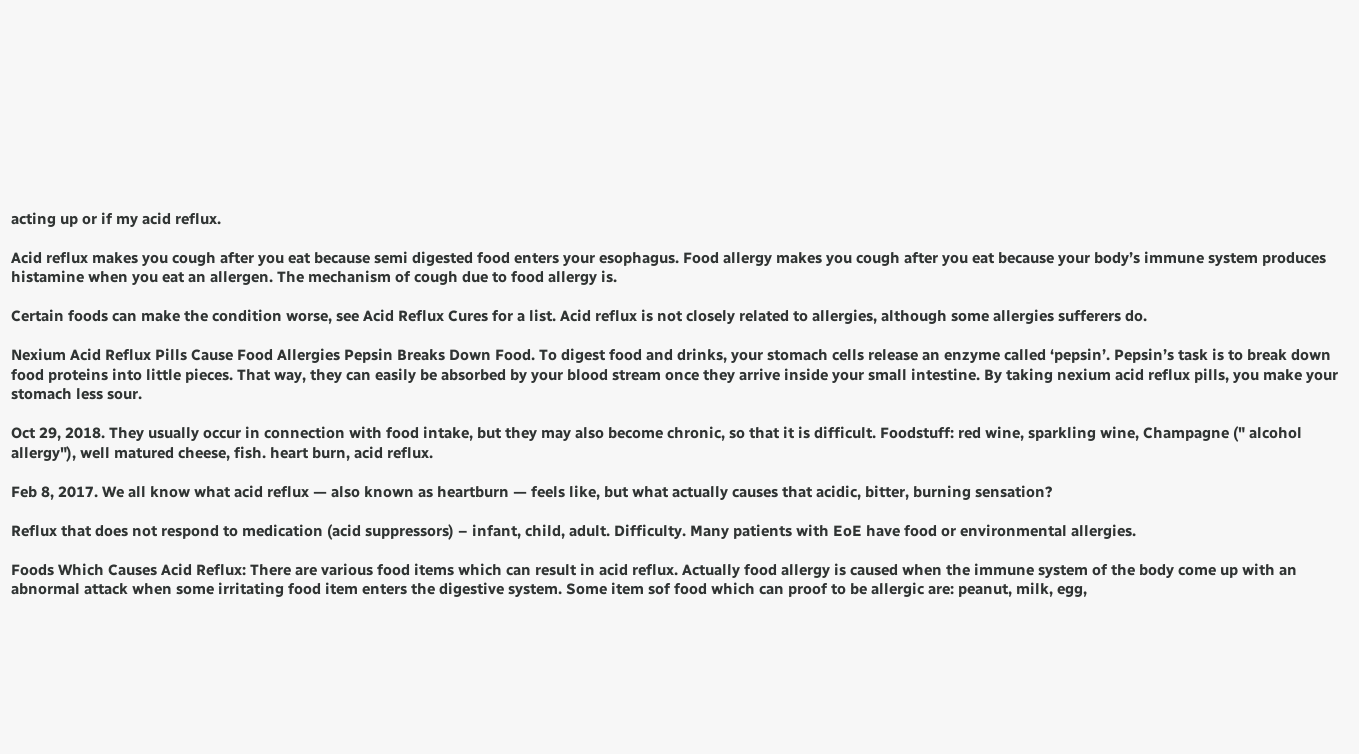acting up or if my acid reflux.

Acid reflux makes you cough after you eat because semi digested food enters your esophagus. Food allergy makes you cough after you eat because your body’s immune system produces histamine when you eat an allergen. The mechanism of cough due to food allergy is.

Certain foods can make the condition worse, see Acid Reflux Cures for a list. Acid reflux is not closely related to allergies, although some allergies sufferers do.

Nexium Acid Reflux Pills Cause Food Allergies Pepsin Breaks Down Food. To digest food and drinks, your stomach cells release an enzyme called ‘pepsin’. Pepsin’s task is to break down food proteins into little pieces. That way, they can easily be absorbed by your blood stream once they arrive inside your small intestine. By taking nexium acid reflux pills, you make your stomach less sour.

Oct 29, 2018. They usually occur in connection with food intake, but they may also become chronic, so that it is difficult. Foodstuff: red wine, sparkling wine, Champagne (" alcohol allergy"), well matured cheese, fish. heart burn, acid reflux.

Feb 8, 2017. We all know what acid reflux — also known as heartburn — feels like, but what actually causes that acidic, bitter, burning sensation?

Reflux that does not respond to medication (acid suppressors) – infant, child, adult. Difficulty. Many patients with EoE have food or environmental allergies.

Foods Which Causes Acid Reflux: There are various food items which can result in acid reflux. Actually food allergy is caused when the immune system of the body come up with an abnormal attack when some irritating food item enters the digestive system. Some item sof food which can proof to be allergic are: peanut, milk, egg,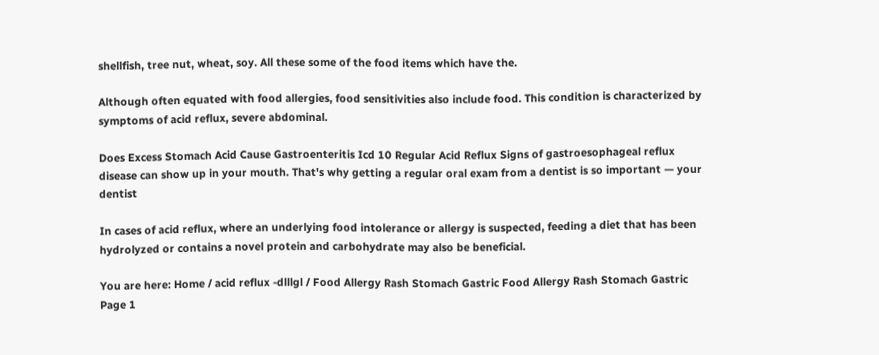shellfish, tree nut, wheat, soy. All these some of the food items which have the.

Although often equated with food allergies, food sensitivities also include food. This condition is characterized by symptoms of acid reflux, severe abdominal.

Does Excess Stomach Acid Cause Gastroenteritis Icd 10 Regular Acid Reflux Signs of gastroesophageal reflux disease can show up in your mouth. That's why getting a regular oral exam from a dentist is so important — your dentist

In cases of acid reflux, where an underlying food intolerance or allergy is suspected, feeding a diet that has been hydrolyzed or contains a novel protein and carbohydrate may also be beneficial.

You are here: Home / acid reflux -dlllgl / Food Allergy Rash Stomach Gastric Food Allergy Rash Stomach Gastric Page 1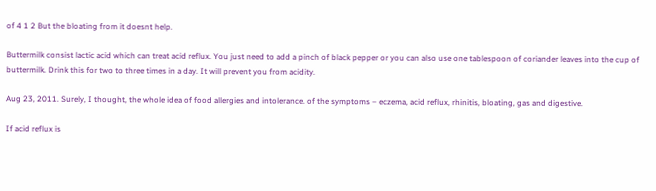of 4 1 2 But the bloating from it doesnt help.

Buttermilk consist lactic acid which can treat acid reflux. You just need to add a pinch of black pepper or you can also use one tablespoon of coriander leaves into the cup of buttermilk. Drink this for two to three times in a day. It will prevent you from acidity.

Aug 23, 2011. Surely, I thought, the whole idea of food allergies and intolerance. of the symptoms – eczema, acid reflux, rhinitis, bloating, gas and digestive.

If acid reflux is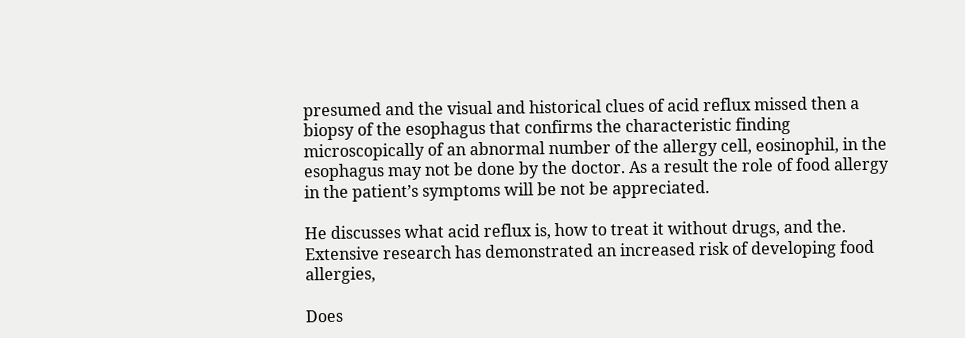presumed and the visual and historical clues of acid reflux missed then a biopsy of the esophagus that confirms the characteristic finding microscopically of an abnormal number of the allergy cell, eosinophil, in the esophagus may not be done by the doctor. As a result the role of food allergy in the patient’s symptoms will be not be appreciated.

He discusses what acid reflux is, how to treat it without drugs, and the. Extensive research has demonstrated an increased risk of developing food allergies,

Does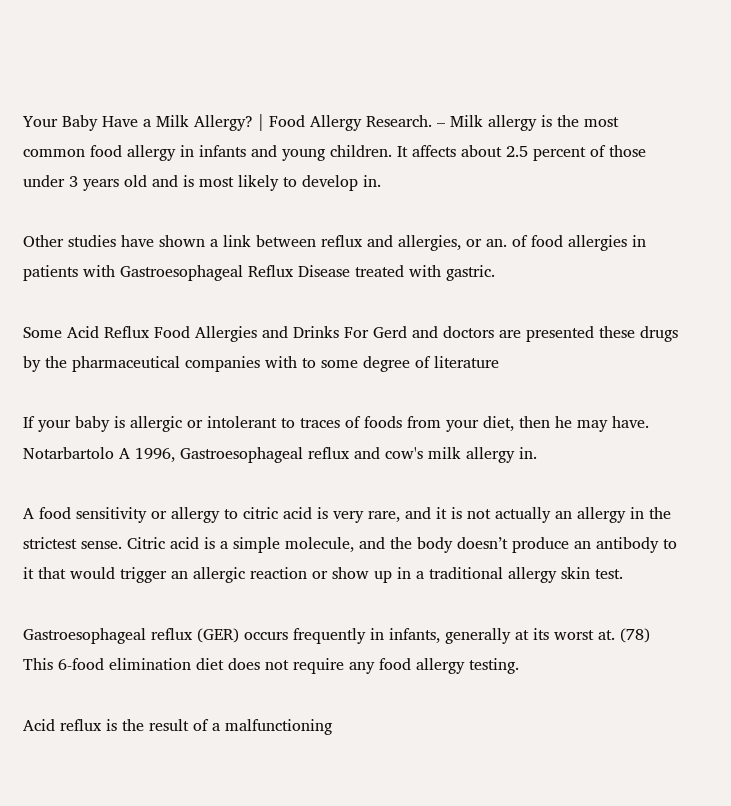Your Baby Have a Milk Allergy? | Food Allergy Research. – Milk allergy is the most common food allergy in infants and young children. It affects about 2.5 percent of those under 3 years old and is most likely to develop in.

Other studies have shown a link between reflux and allergies, or an. of food allergies in patients with Gastroesophageal Reflux Disease treated with gastric.

Some Acid Reflux Food Allergies and Drinks For Gerd and doctors are presented these drugs by the pharmaceutical companies with to some degree of literature

If your baby is allergic or intolerant to traces of foods from your diet, then he may have. Notarbartolo A 1996, Gastroesophageal reflux and cow's milk allergy in.

A food sensitivity or allergy to citric acid is very rare, and it is not actually an allergy in the strictest sense. Citric acid is a simple molecule, and the body doesn’t produce an antibody to it that would trigger an allergic reaction or show up in a traditional allergy skin test.

Gastroesophageal reflux (GER) occurs frequently in infants, generally at its worst at. (78) This 6-food elimination diet does not require any food allergy testing.

Acid reflux is the result of a malfunctioning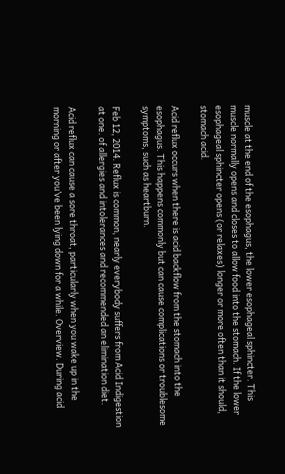muscle at the end of the esophagus, the lower esophageal sphincter. This muscle normally opens and closes to allow food into the stomach. If the lower esophageal sphincter opens (or relaxes) longer or more often than it should, stomach acid.

Acid reflux occurs when there is acid backflow from the stomach into the esophagus. This happens commonly but can cause complications or troublesome symptoms, such as heartburn.

Feb 12, 2014. Reflux is common, nearly everybody suffers from Acid Indigestion at one. of allergies and intolerances and recommended an elimination diet.

Acid reflux can cause a sore throat, particularly when you wake up in the morning or after you’ve been lying down for a while. Overview. During acid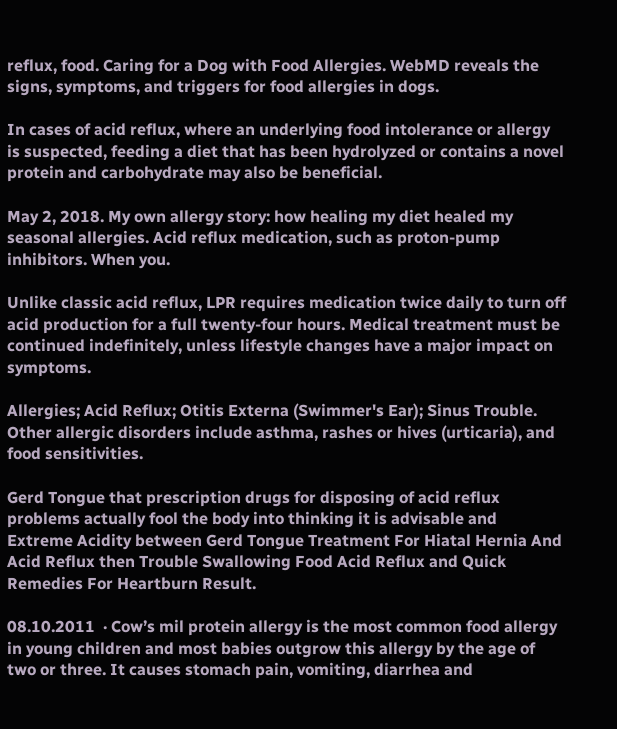reflux, food. Caring for a Dog with Food Allergies. WebMD reveals the signs, symptoms, and triggers for food allergies in dogs.

In cases of acid reflux, where an underlying food intolerance or allergy is suspected, feeding a diet that has been hydrolyzed or contains a novel protein and carbohydrate may also be beneficial.

May 2, 2018. My own allergy story: how healing my diet healed my seasonal allergies. Acid reflux medication, such as proton-pump inhibitors. When you.

Unlike classic acid reflux, LPR requires medication twice daily to turn off acid production for a full twenty-four hours. Medical treatment must be continued indefinitely, unless lifestyle changes have a major impact on symptoms.

Allergies; Acid Reflux; Otitis Externa (Swimmer's Ear); Sinus Trouble. Other allergic disorders include asthma, rashes or hives (urticaria), and food sensitivities.

Gerd Tongue that prescription drugs for disposing of acid reflux problems actually fool the body into thinking it is advisable and Extreme Acidity between Gerd Tongue Treatment For Hiatal Hernia And Acid Reflux then Trouble Swallowing Food Acid Reflux and Quick Remedies For Heartburn Result.

08.10.2011  · Cow’s mil protein allergy is the most common food allergy in young children and most babies outgrow this allergy by the age of two or three. It causes stomach pain, vomiting, diarrhea and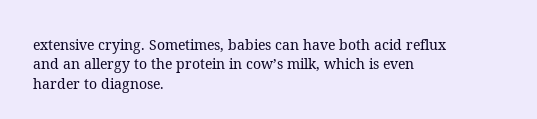extensive crying. Sometimes, babies can have both acid reflux and an allergy to the protein in cow’s milk, which is even harder to diagnose.